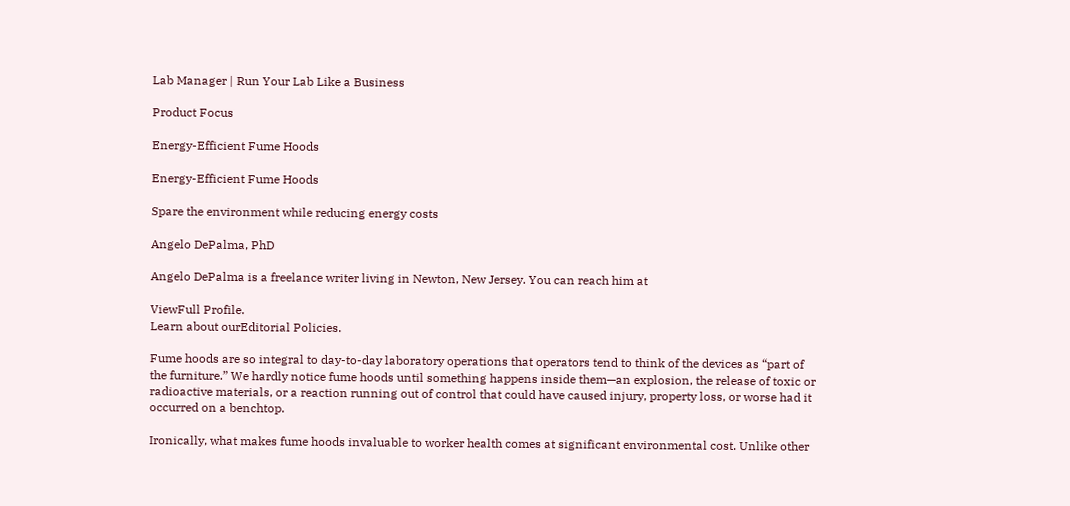Lab Manager | Run Your Lab Like a Business

Product Focus

Energy-Efficient Fume Hoods

Energy-Efficient Fume Hoods

Spare the environment while reducing energy costs

Angelo DePalma, PhD

Angelo DePalma is a freelance writer living in Newton, New Jersey. You can reach him at

ViewFull Profile.
Learn about ourEditorial Policies.

Fume hoods are so integral to day-to-day laboratory operations that operators tend to think of the devices as “part of the furniture.” We hardly notice fume hoods until something happens inside them—an explosion, the release of toxic or radioactive materials, or a reaction running out of control that could have caused injury, property loss, or worse had it occurred on a benchtop.

Ironically, what makes fume hoods invaluable to worker health comes at significant environmental cost. Unlike other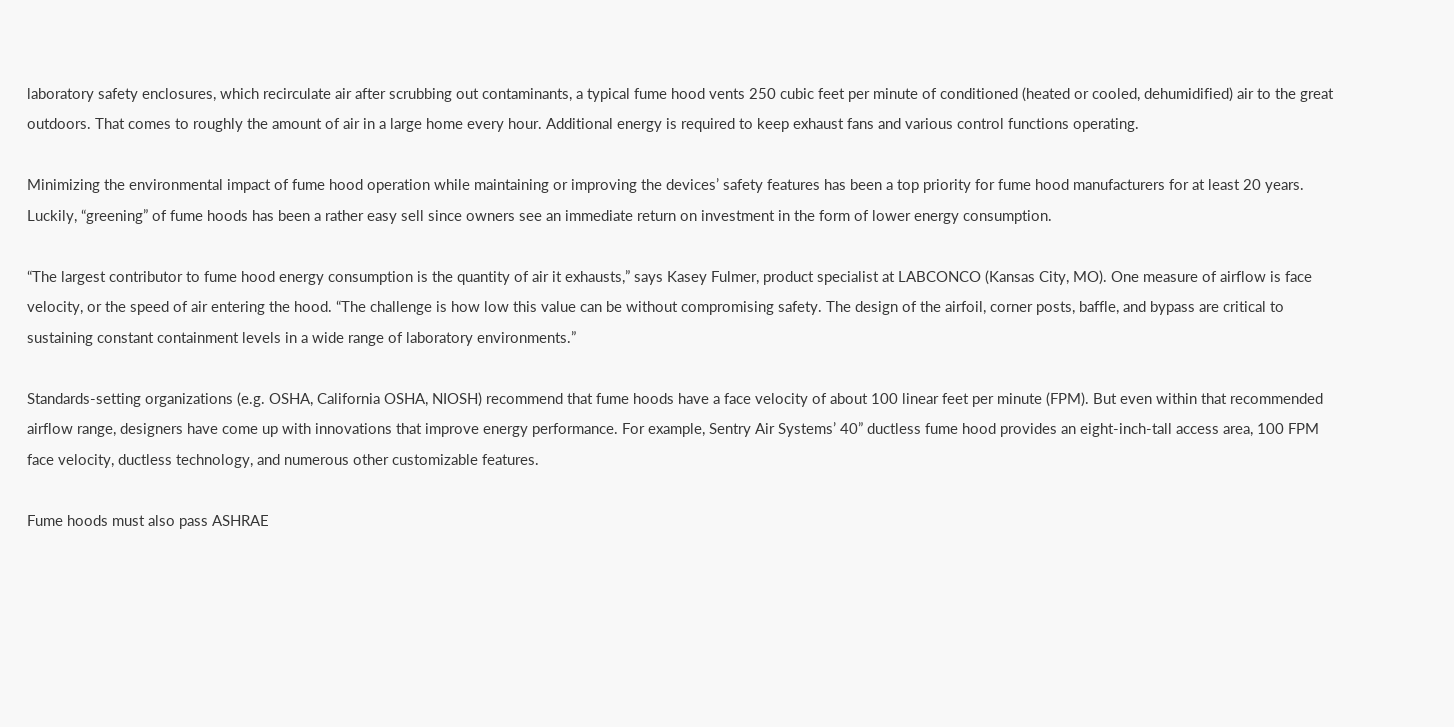laboratory safety enclosures, which recirculate air after scrubbing out contaminants, a typical fume hood vents 250 cubic feet per minute of conditioned (heated or cooled, dehumidified) air to the great outdoors. That comes to roughly the amount of air in a large home every hour. Additional energy is required to keep exhaust fans and various control functions operating.

Minimizing the environmental impact of fume hood operation while maintaining or improving the devices’ safety features has been a top priority for fume hood manufacturers for at least 20 years. Luckily, “greening” of fume hoods has been a rather easy sell since owners see an immediate return on investment in the form of lower energy consumption.

“The largest contributor to fume hood energy consumption is the quantity of air it exhausts,” says Kasey Fulmer, product specialist at LABCONCO (Kansas City, MO). One measure of airflow is face velocity, or the speed of air entering the hood. “The challenge is how low this value can be without compromising safety. The design of the airfoil, corner posts, baffle, and bypass are critical to sustaining constant containment levels in a wide range of laboratory environments.”

Standards-setting organizations (e.g. OSHA, California OSHA, NIOSH) recommend that fume hoods have a face velocity of about 100 linear feet per minute (FPM). But even within that recommended airflow range, designers have come up with innovations that improve energy performance. For example, Sentry Air Systems’ 40” ductless fume hood provides an eight-inch-tall access area, 100 FPM face velocity, ductless technology, and numerous other customizable features.

Fume hoods must also pass ASHRAE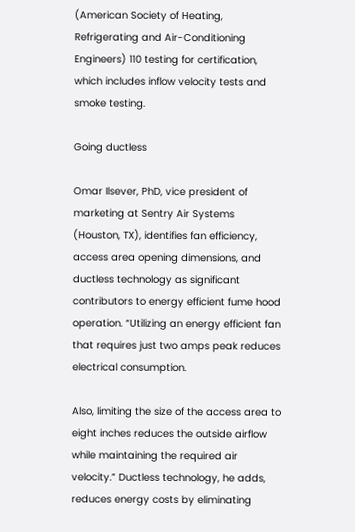(American Society of Heating, Refrigerating and Air-Conditioning Engineers) 110 testing for certification, which includes inflow velocity tests and smoke testing.

Going ductless

Omar Ilsever, PhD, vice president of marketing at Sentry Air Systems (Houston, TX), identifies fan efficiency, access area opening dimensions, and ductless technology as significant contributors to energy efficient fume hood operation. “Utilizing an energy efficient fan that requires just two amps peak reduces electrical consumption.

Also, limiting the size of the access area to eight inches reduces the outside airflow while maintaining the required air velocity.” Ductless technology, he adds, reduces energy costs by eliminating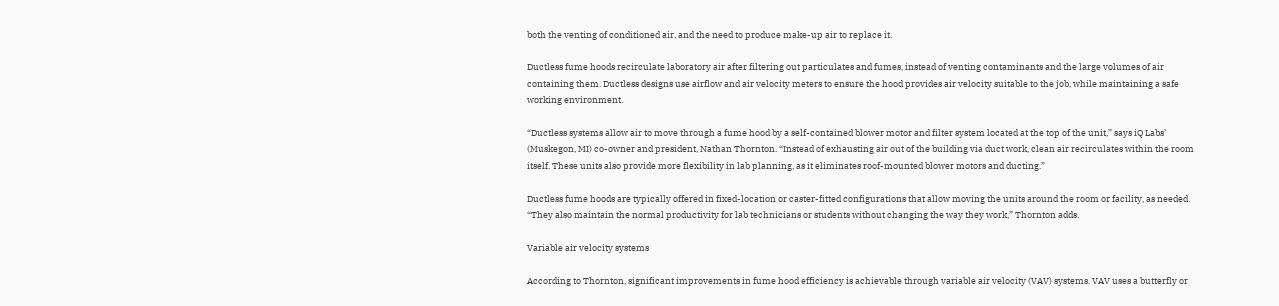both the venting of conditioned air, and the need to produce make-up air to replace it.

Ductless fume hoods recirculate laboratory air after filtering out particulates and fumes, instead of venting contaminants and the large volumes of air containing them. Ductless designs use airflow and air velocity meters to ensure the hood provides air velocity suitable to the job, while maintaining a safe working environment.

“Ductless systems allow air to move through a fume hood by a self-contained blower motor and filter system located at the top of the unit,” says iQ Labs’ (Muskegon, MI) co-owner and president, Nathan Thornton. “Instead of exhausting air out of the building via duct work, clean air recirculates within the room itself. These units also provide more flexibility in lab planning, as it eliminates roof-mounted blower motors and ducting.”

Ductless fume hoods are typically offered in fixed-location or caster-fitted configurations that allow moving the units around the room or facility, as needed. “They also maintain the normal productivity for lab technicians or students without changing the way they work,” Thornton adds.

Variable air velocity systems

According to Thornton, significant improvements in fume hood efficiency is achievable through variable air velocity (VAV) systems. VAV uses a butterfly or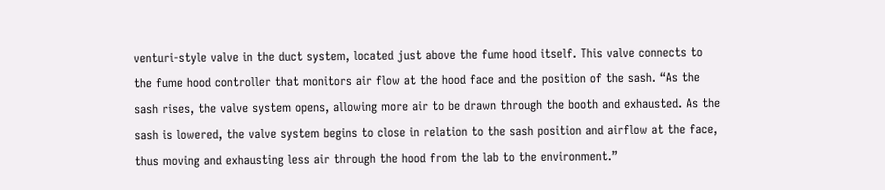venturi-style valve in the duct system, located just above the fume hood itself. This valve connects to the fume hood controller that monitors air flow at the hood face and the position of the sash. “As the sash rises, the valve system opens, allowing more air to be drawn through the booth and exhausted. As the sash is lowered, the valve system begins to close in relation to the sash position and airflow at the face, thus moving and exhausting less air through the hood from the lab to the environment.”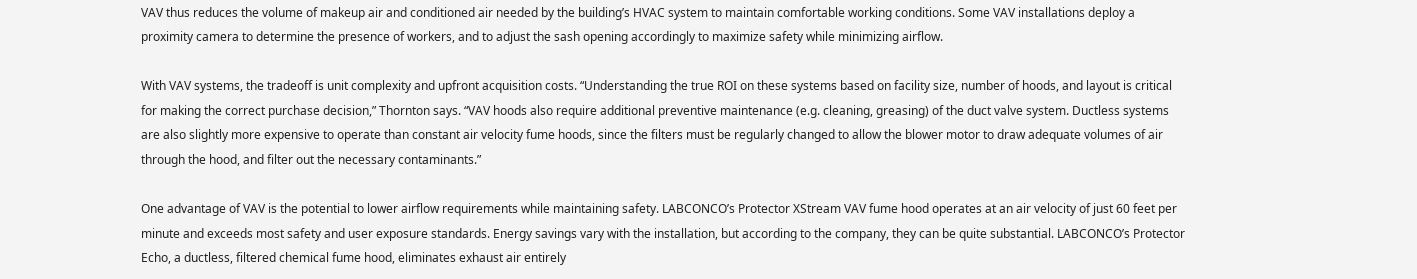VAV thus reduces the volume of makeup air and conditioned air needed by the building’s HVAC system to maintain comfortable working conditions. Some VAV installations deploy a proximity camera to determine the presence of workers, and to adjust the sash opening accordingly to maximize safety while minimizing airflow.

With VAV systems, the tradeoff is unit complexity and upfront acquisition costs. “Understanding the true ROI on these systems based on facility size, number of hoods, and layout is critical for making the correct purchase decision,” Thornton says. “VAV hoods also require additional preventive maintenance (e.g. cleaning, greasing) of the duct valve system. Ductless systems are also slightly more expensive to operate than constant air velocity fume hoods, since the filters must be regularly changed to allow the blower motor to draw adequate volumes of air through the hood, and filter out the necessary contaminants.”

One advantage of VAV is the potential to lower airflow requirements while maintaining safety. LABCONCO’s Protector XStream VAV fume hood operates at an air velocity of just 60 feet per minute and exceeds most safety and user exposure standards. Energy savings vary with the installation, but according to the company, they can be quite substantial. LABCONCO’s Protector Echo, a ductless, filtered chemical fume hood, eliminates exhaust air entirely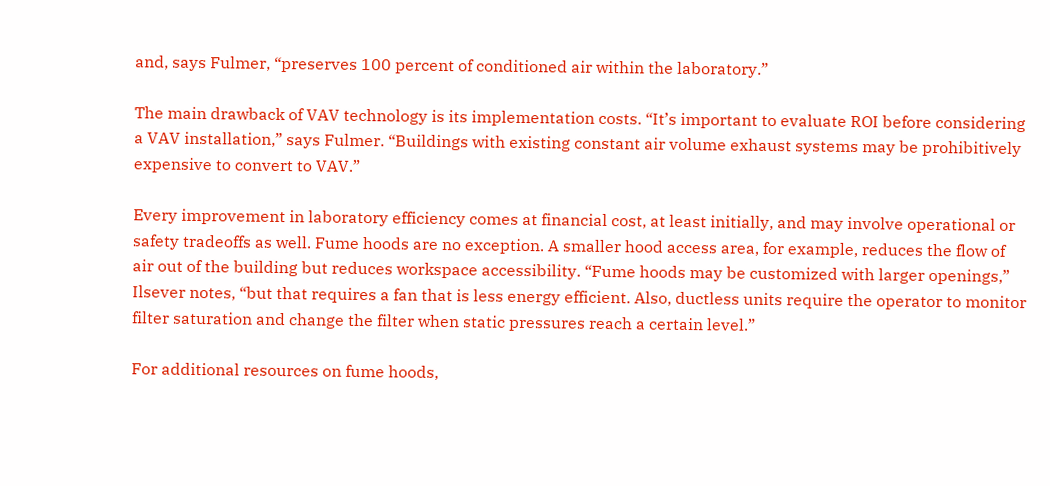and, says Fulmer, “preserves 100 percent of conditioned air within the laboratory.”

The main drawback of VAV technology is its implementation costs. “It’s important to evaluate ROI before considering a VAV installation,” says Fulmer. “Buildings with existing constant air volume exhaust systems may be prohibitively expensive to convert to VAV.”

Every improvement in laboratory efficiency comes at financial cost, at least initially, and may involve operational or safety tradeoffs as well. Fume hoods are no exception. A smaller hood access area, for example, reduces the flow of air out of the building but reduces workspace accessibility. “Fume hoods may be customized with larger openings,” Ilsever notes, “but that requires a fan that is less energy efficient. Also, ductless units require the operator to monitor filter saturation and change the filter when static pressures reach a certain level.”

For additional resources on fume hoods,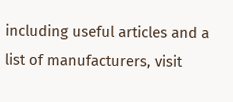including useful articles and a list of manufacturers, visit